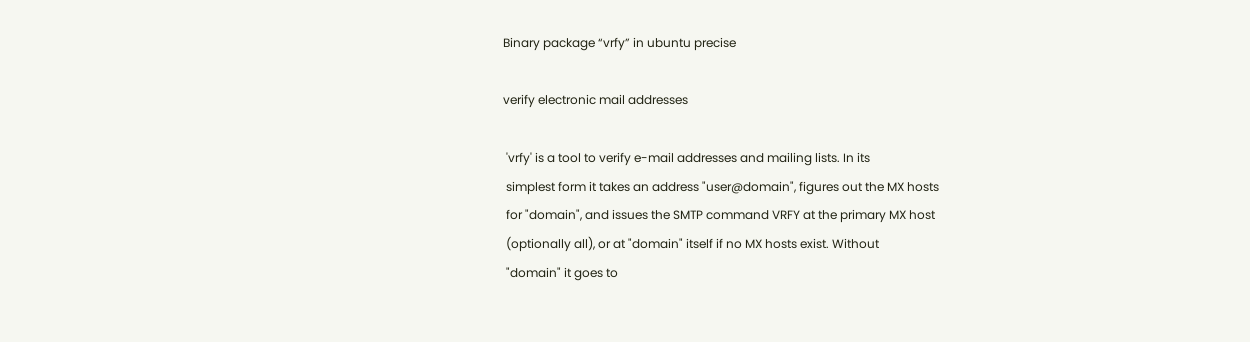Binary package “vrfy” in ubuntu precise

verify electronic mail addresses

 'vrfy' is a tool to verify e-mail addresses and mailing lists. In its
 simplest form it takes an address "user@domain", figures out the MX hosts
 for "domain", and issues the SMTP command VRFY at the primary MX host
 (optionally all), or at "domain" itself if no MX hosts exist. Without
 "domain" it goes to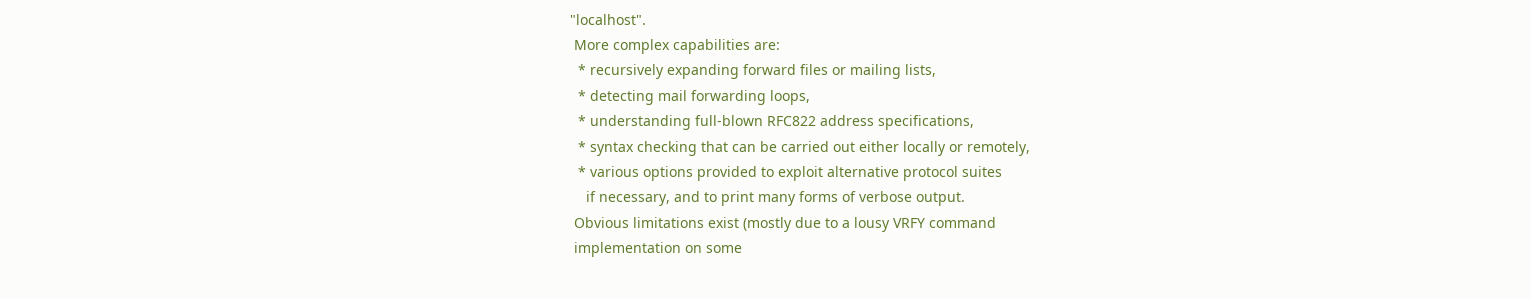"localhost".
 More complex capabilities are:
  * recursively expanding forward files or mailing lists,
  * detecting mail forwarding loops,
  * understanding full-blown RFC822 address specifications,
  * syntax checking that can be carried out either locally or remotely,
  * various options provided to exploit alternative protocol suites
    if necessary, and to print many forms of verbose output.
 Obvious limitations exist (mostly due to a lousy VRFY command
 implementation on some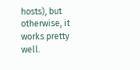hosts), but otherwise, it works pretty well.